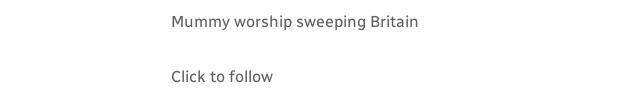Mummy worship sweeping Britain

Click to follow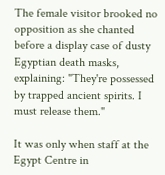The female visitor brooked no opposition as she chanted before a display case of dusty Egyptian death masks, explaining: "They're possessed by trapped ancient spirits. I must release them."

It was only when staff at the Egypt Centre in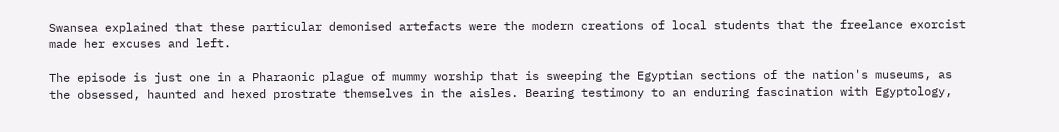Swansea explained that these particular demonised artefacts were the modern creations of local students that the freelance exorcist made her excuses and left.

The episode is just one in a Pharaonic plague of mummy worship that is sweeping the Egyptian sections of the nation's museums, as the obsessed, haunted and hexed prostrate themselves in the aisles. Bearing testimony to an enduring fascination with Egyptology,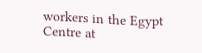workers in the Egypt Centre at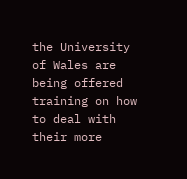the University of Wales are being offered training on how to deal with their more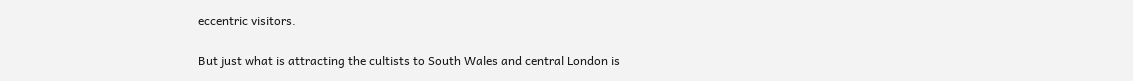eccentric visitors.

But just what is attracting the cultists to South Wales and central London is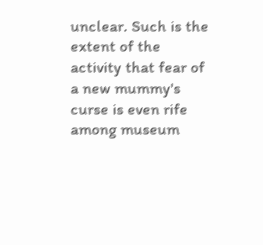unclear. Such is the extent of the activity that fear of a new mummy's curse is even rife among museum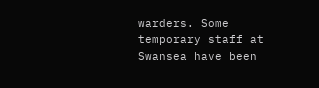warders. Some temporary staff at Swansea have been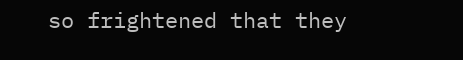so frightened that they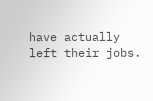have actually left their jobs.